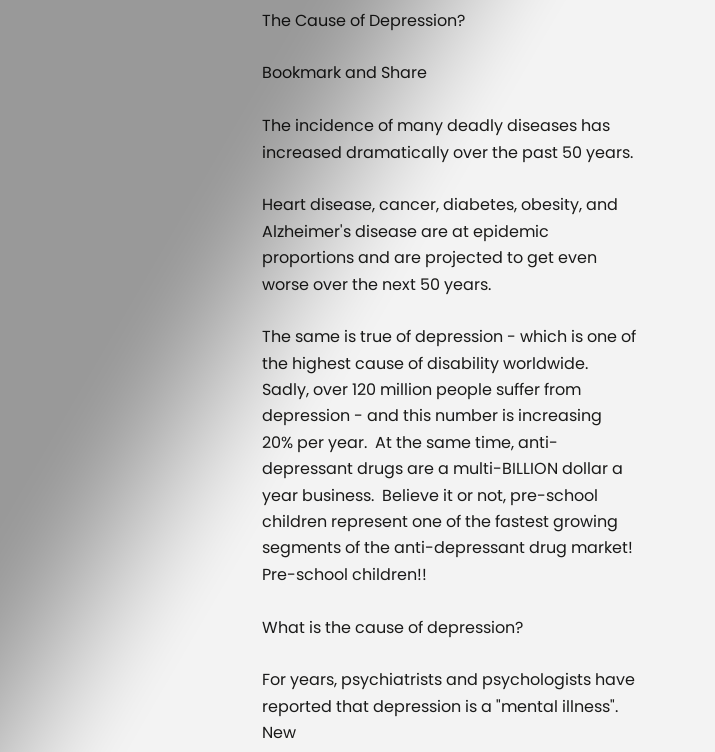The Cause of Depression?

Bookmark and Share

The incidence of many deadly diseases has increased dramatically over the past 50 years.

Heart disease, cancer, diabetes, obesity, and Alzheimer's disease are at epidemic proportions and are projected to get even worse over the next 50 years.

The same is true of depression - which is one of the highest cause of disability worldwide.  Sadly, over 120 million people suffer from depression - and this number is increasing 20% per year.  At the same time, anti-depressant drugs are a multi-BILLION dollar a year business.  Believe it or not, pre-school children represent one of the fastest growing segments of the anti-depressant drug market!  Pre-school children!!

What is the cause of depression?

For years, psychiatrists and psychologists have reported that depression is a "mental illness".  New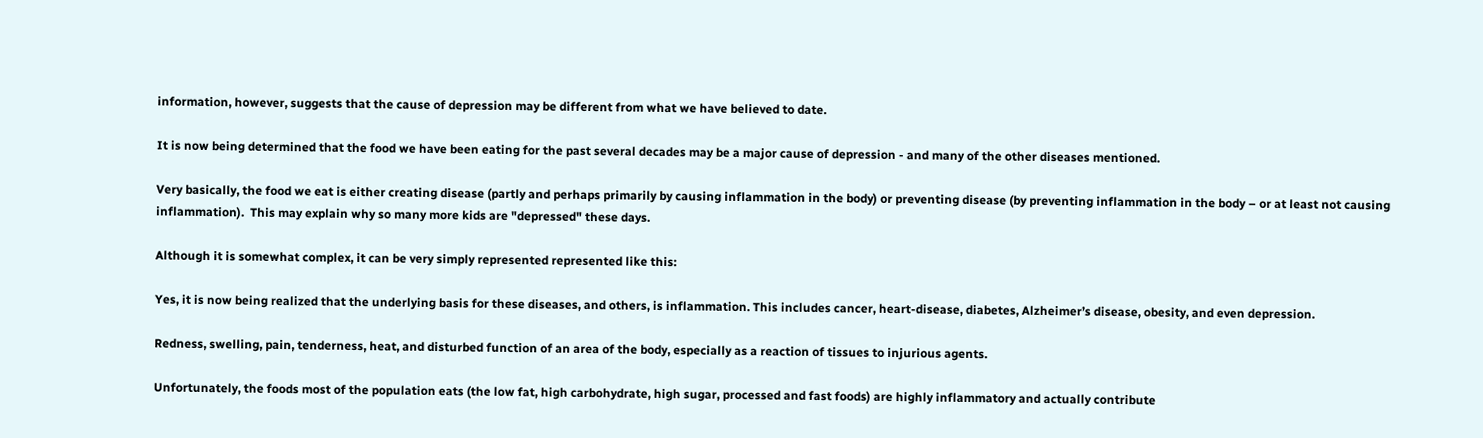information, however, suggests that the cause of depression may be different from what we have believed to date.

It is now being determined that the food we have been eating for the past several decades may be a major cause of depression - and many of the other diseases mentioned.

Very basically, the food we eat is either creating disease (partly and perhaps primarily by causing inflammation in the body) or preventing disease (by preventing inflammation in the body – or at least not causing inflammation).  This may explain why so many more kids are "depressed" these days.

Although it is somewhat complex, it can be very simply represented represented like this:

Yes, it is now being realized that the underlying basis for these diseases, and others, is inflammation. This includes cancer, heart-disease, diabetes, Alzheimer’s disease, obesity, and even depression.

Redness, swelling, pain, tenderness, heat, and disturbed function of an area of the body, especially as a reaction of tissues to injurious agents.

Unfortunately, the foods most of the population eats (the low fat, high carbohydrate, high sugar, processed and fast foods) are highly inflammatory and actually contribute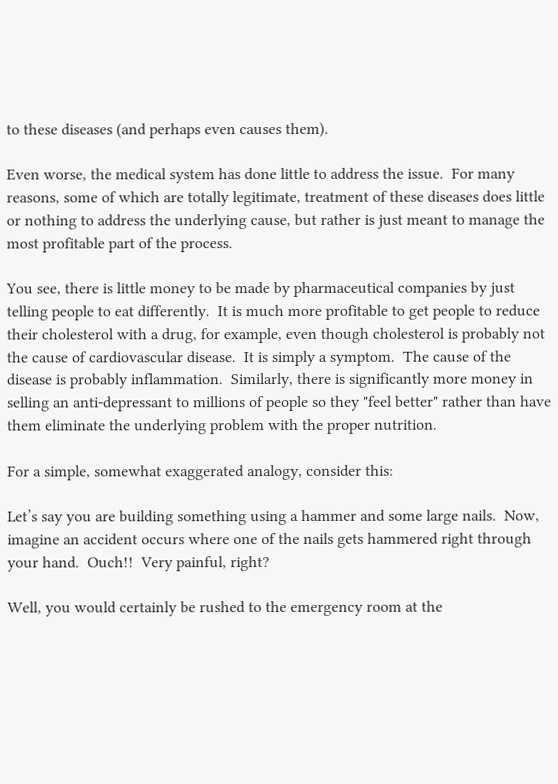to these diseases (and perhaps even causes them).

Even worse, the medical system has done little to address the issue.  For many reasons, some of which are totally legitimate, treatment of these diseases does little or nothing to address the underlying cause, but rather is just meant to manage the most profitable part of the process.

You see, there is little money to be made by pharmaceutical companies by just telling people to eat differently.  It is much more profitable to get people to reduce their cholesterol with a drug, for example, even though cholesterol is probably not the cause of cardiovascular disease.  It is simply a symptom.  The cause of the disease is probably inflammation.  Similarly, there is significantly more money in selling an anti-depressant to millions of people so they "feel better" rather than have them eliminate the underlying problem with the proper nutrition.

For a simple, somewhat exaggerated analogy, consider this:

Let’s say you are building something using a hammer and some large nails.  Now, imagine an accident occurs where one of the nails gets hammered right through your hand.  Ouch!!  Very painful, right?

Well, you would certainly be rushed to the emergency room at the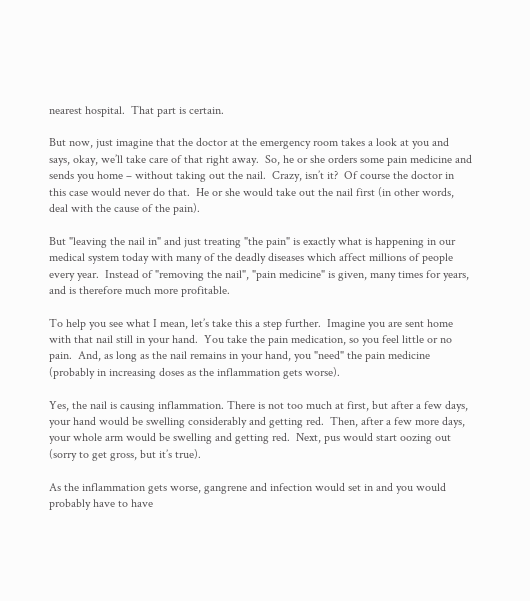nearest hospital.  That part is certain.

But now, just imagine that the doctor at the emergency room takes a look at you and says, okay, we’ll take care of that right away.  So, he or she orders some pain medicine and sends you home – without taking out the nail.  Crazy, isn’t it?  Of course the doctor in this case would never do that.  He or she would take out the nail first (in other words, deal with the cause of the pain).

But "leaving the nail in" and just treating "the pain" is exactly what is happening in our medical system today with many of the deadly diseases which affect millions of people every year.  Instead of "removing the nail", "pain medicine" is given, many times for years, and is therefore much more profitable.

To help you see what I mean, let’s take this a step further.  Imagine you are sent home with that nail still in your hand.  You take the pain medication, so you feel little or no pain.  And, as long as the nail remains in your hand, you "need" the pain medicine (probably in increasing doses as the inflammation gets worse).

Yes, the nail is causing inflammation. There is not too much at first, but after a few days, your hand would be swelling considerably and getting red.  Then, after a few more days, your whole arm would be swelling and getting red.  Next, pus would start oozing out (sorry to get gross, but it’s true).

As the inflammation gets worse, gangrene and infection would set in and you would probably have to have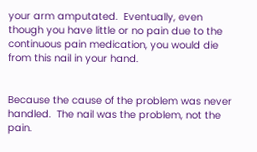your arm amputated.  Eventually, even though you have little or no pain due to the continuous pain medication, you would die from this nail in your hand.


Because the cause of the problem was never handled.  The nail was the problem, not the pain.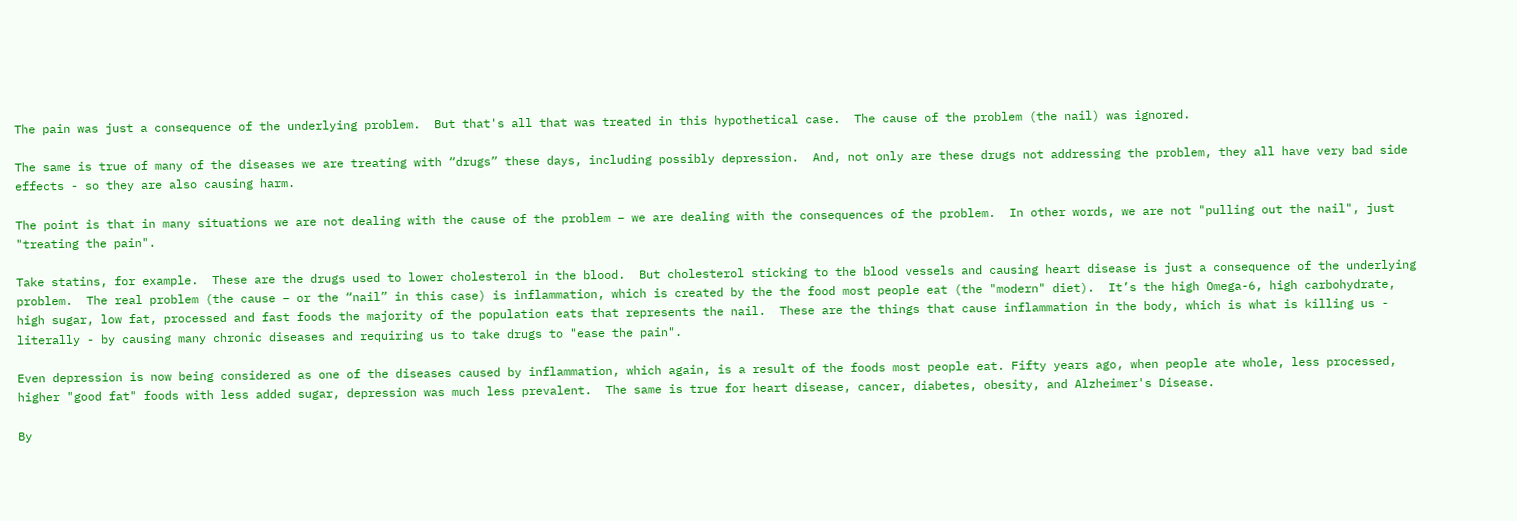The pain was just a consequence of the underlying problem.  But that's all that was treated in this hypothetical case.  The cause of the problem (the nail) was ignored.

The same is true of many of the diseases we are treating with “drugs” these days, including possibly depression.  And, not only are these drugs not addressing the problem, they all have very bad side effects - so they are also causing harm.

The point is that in many situations we are not dealing with the cause of the problem – we are dealing with the consequences of the problem.  In other words, we are not "pulling out the nail", just "treating the pain".

Take statins, for example.  These are the drugs used to lower cholesterol in the blood.  But cholesterol sticking to the blood vessels and causing heart disease is just a consequence of the underlying problem.  The real problem (the cause – or the “nail” in this case) is inflammation, which is created by the the food most people eat (the "modern" diet).  It’s the high Omega-6, high carbohydrate, high sugar, low fat, processed and fast foods the majority of the population eats that represents the nail.  These are the things that cause inflammation in the body, which is what is killing us - literally - by causing many chronic diseases and requiring us to take drugs to "ease the pain".

Even depression is now being considered as one of the diseases caused by inflammation, which again, is a result of the foods most people eat. Fifty years ago, when people ate whole, less processed, higher "good fat" foods with less added sugar, depression was much less prevalent.  The same is true for heart disease, cancer, diabetes, obesity, and Alzheimer's Disease.

By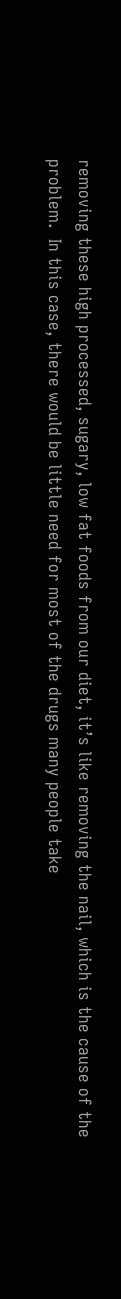removing these high processed, sugary, low fat foods from our diet, it’s like removing the nail, which is the cause of the problem.  In this case, there would be little need for most of the drugs many people take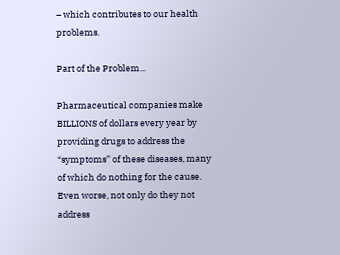– which contributes to our health problems.

Part of the Problem...

Pharmaceutical companies make BILLIONS of dollars every year by providing drugs to address the “symptoms” of these diseases, many of which do nothing for the cause.  Even worse, not only do they not address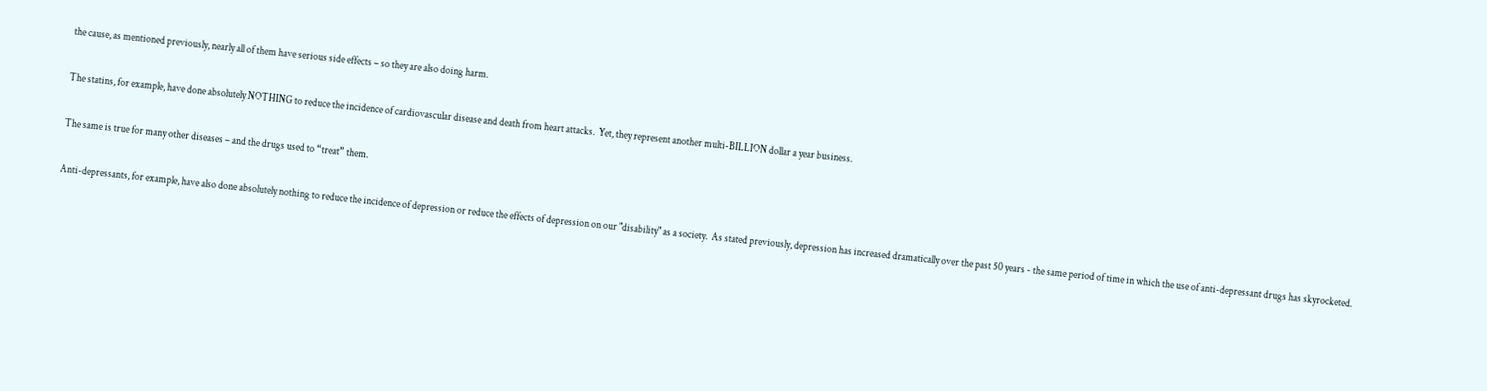the cause, as mentioned previously, nearly all of them have serious side effects – so they are also doing harm.

The statins, for example, have done absolutely NOTHING to reduce the incidence of cardiovascular disease and death from heart attacks.  Yet, they represent another multi-BILLION dollar a year business.

The same is true for many other diseases – and the drugs used to “treat” them.

Anti-depressants, for example, have also done absolutely nothing to reduce the incidence of depression or reduce the effects of depression on our "disability" as a society.  As stated previously, depression has increased dramatically over the past 50 years - the same period of time in which the use of anti-depressant drugs has skyrocketed.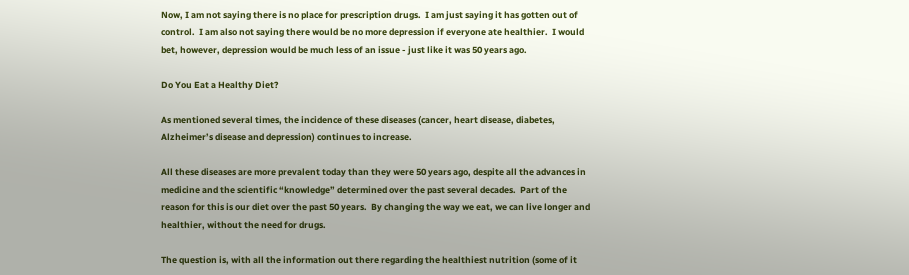Now, I am not saying there is no place for prescription drugs.  I am just saying it has gotten out of control.  I am also not saying there would be no more depression if everyone ate healthier.  I would bet, however, depression would be much less of an issue - just like it was 50 years ago.

Do You Eat a Healthy Diet?

As mentioned several times, the incidence of these diseases (cancer, heart disease, diabetes, Alzheimer’s disease and depression) continues to increase.

All these diseases are more prevalent today than they were 50 years ago, despite all the advances in medicine and the scientific “knowledge” determined over the past several decades.  Part of the reason for this is our diet over the past 50 years.  By changing the way we eat, we can live longer and healthier, without the need for drugs.

The question is, with all the information out there regarding the healthiest nutrition (some of it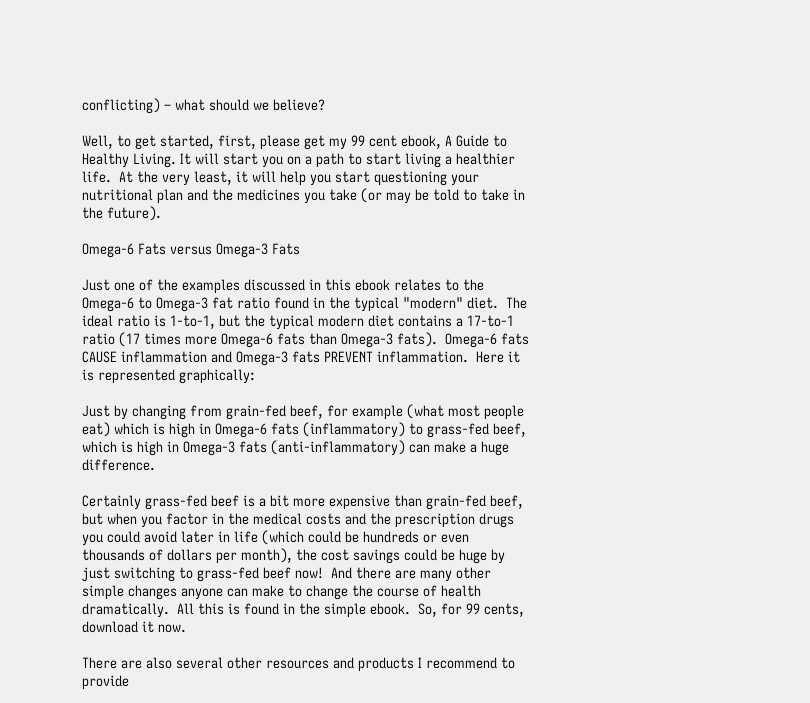conflicting) – what should we believe?

Well, to get started, first, please get my 99 cent ebook, A Guide to Healthy Living. It will start you on a path to start living a healthier life.  At the very least, it will help you start questioning your nutritional plan and the medicines you take (or may be told to take in the future).

Omega-6 Fats versus Omega-3 Fats

Just one of the examples discussed in this ebook relates to the Omega-6 to Omega-3 fat ratio found in the typical "modern" diet.  The ideal ratio is 1-to-1, but the typical modern diet contains a 17-to-1 ratio (17 times more Omega-6 fats than Omega-3 fats).  Omega-6 fats CAUSE inflammation and Omega-3 fats PREVENT inflammation.  Here it is represented graphically:

Just by changing from grain-fed beef, for example (what most people eat) which is high in Omega-6 fats (inflammatory) to grass-fed beef, which is high in Omega-3 fats (anti-inflammatory) can make a huge difference.

Certainly grass-fed beef is a bit more expensive than grain-fed beef, but when you factor in the medical costs and the prescription drugs you could avoid later in life (which could be hundreds or even thousands of dollars per month), the cost savings could be huge by just switching to grass-fed beef now!  And there are many other simple changes anyone can make to change the course of health dramatically.  All this is found in the simple ebook.  So, for 99 cents, download it now.

There are also several other resources and products I recommend to provide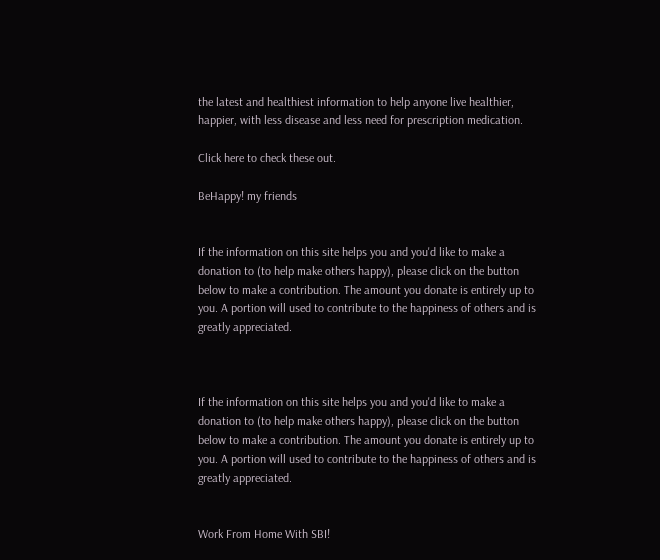the latest and healthiest information to help anyone live healthier, happier, with less disease and less need for prescription medication.

Click here to check these out.

BeHappy! my friends


If the information on this site helps you and you'd like to make a donation to (to help make others happy), please click on the button below to make a contribution. The amount you donate is entirely up to you. A portion will used to contribute to the happiness of others and is greatly appreciated.



If the information on this site helps you and you'd like to make a donation to (to help make others happy), please click on the button below to make a contribution. The amount you donate is entirely up to you. A portion will used to contribute to the happiness of others and is greatly appreciated.


Work From Home With SBI!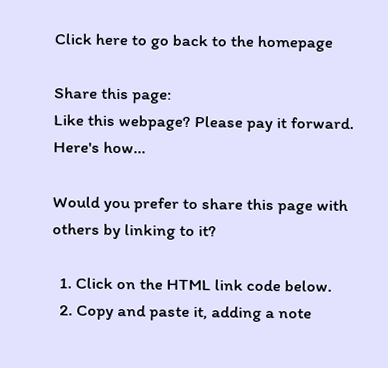Click here to go back to the homepage

Share this page:
Like this webpage? Please pay it forward. Here's how...

Would you prefer to share this page with others by linking to it?

  1. Click on the HTML link code below.
  2. Copy and paste it, adding a note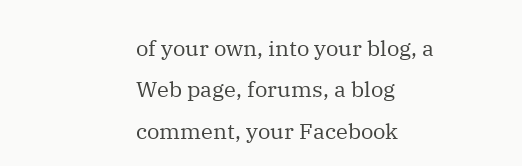of your own, into your blog, a Web page, forums, a blog comment, your Facebook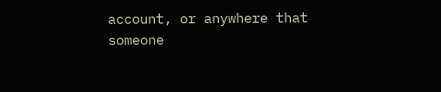account, or anywhere that someone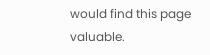would find this page valuable.